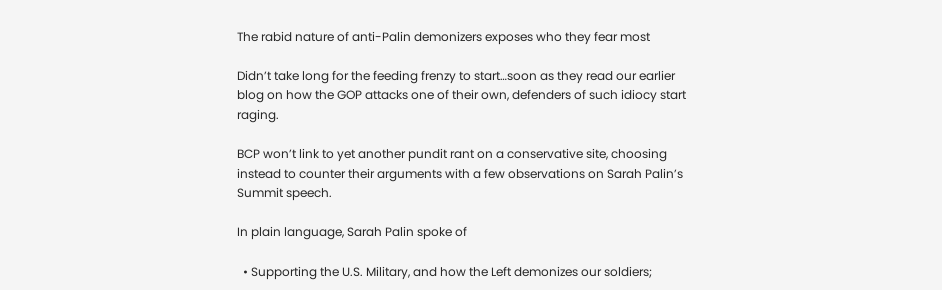The rabid nature of anti-Palin demonizers exposes who they fear most

Didn’t take long for the feeding frenzy to start…soon as they read our earlier blog on how the GOP attacks one of their own, defenders of such idiocy start raging.

BCP won’t link to yet another pundit rant on a conservative site, choosing instead to counter their arguments with a few observations on Sarah Palin’s Summit speech.

In plain language, Sarah Palin spoke of

  • Supporting the U.S. Military, and how the Left demonizes our soldiers;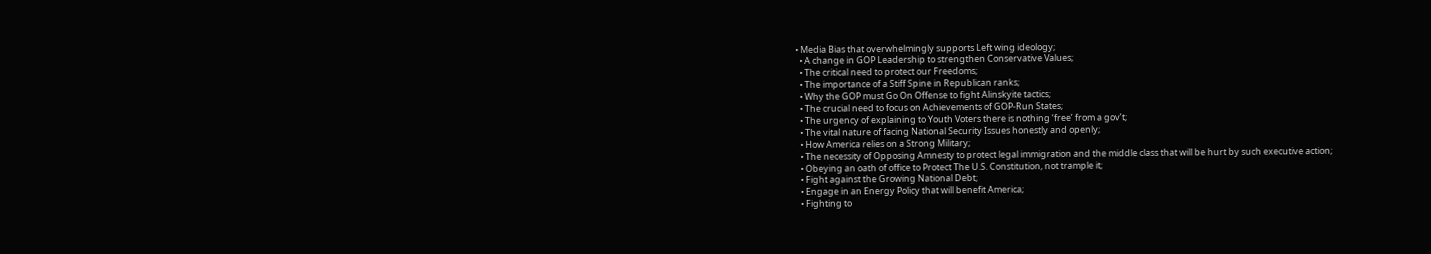• Media Bias that overwhelmingly supports Left wing ideology;
  • A change in GOP Leadership to strengthen Conservative Values;
  • The critical need to protect our Freedoms;
  • The importance of a Stiff Spine in Republican ranks;
  • Why the GOP must Go On Offense to fight Alinskyite tactics;
  • The crucial need to focus on Achievements of GOP-Run States;
  • The urgency of explaining to Youth Voters there is nothing ‘free’ from a gov’t;
  • The vital nature of facing National Security Issues honestly and openly;
  • How America relies on a Strong Military;
  • The necessity of Opposing Amnesty to protect legal immigration and the middle class that will be hurt by such executive action;
  • Obeying an oath of office to Protect The U.S. Constitution, not trample it;
  • Fight against the Growing National Debt;
  • Engage in an Energy Policy that will benefit America;
  • Fighting to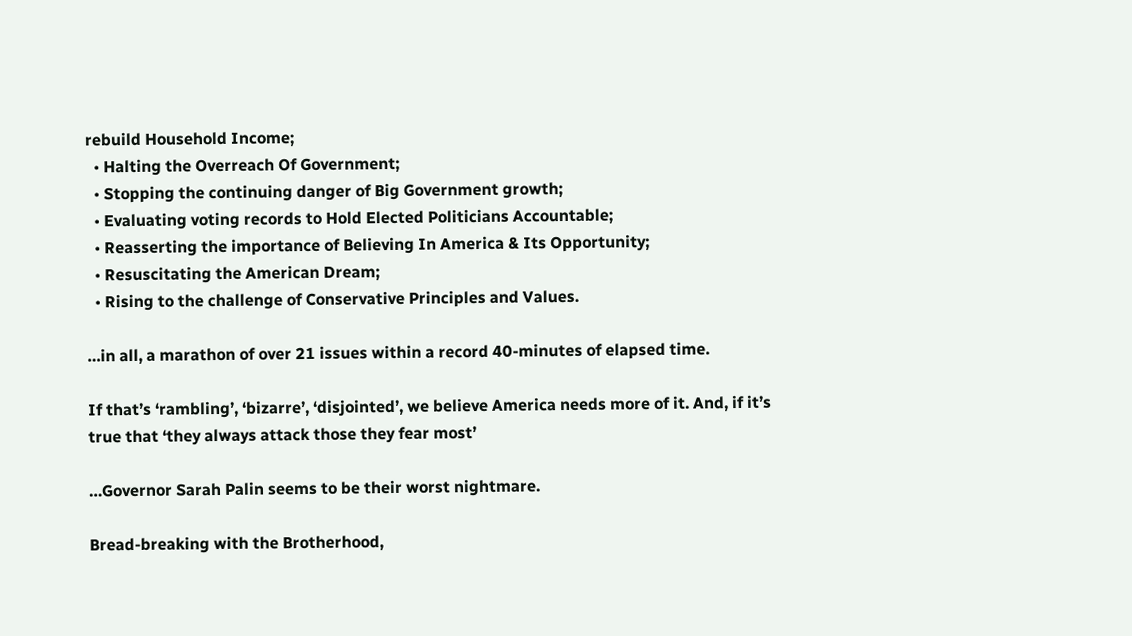rebuild Household Income;
  • Halting the Overreach Of Government;
  • Stopping the continuing danger of Big Government growth;
  • Evaluating voting records to Hold Elected Politicians Accountable;
  • Reasserting the importance of Believing In America & Its Opportunity;
  • Resuscitating the American Dream;
  • Rising to the challenge of Conservative Principles and Values.

…in all, a marathon of over 21 issues within a record 40-minutes of elapsed time.

If that’s ‘rambling’, ‘bizarre’, ‘disjointed’, we believe America needs more of it. And, if it’s true that ‘they always attack those they fear most’

…Governor Sarah Palin seems to be their worst nightmare.

Bread-breaking with the Brotherhood,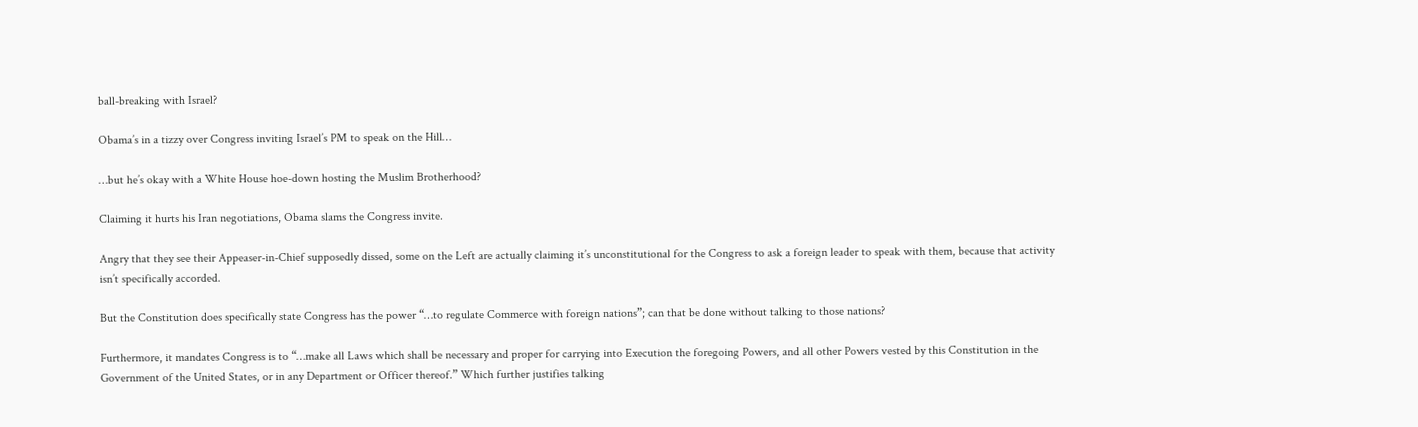ball-breaking with Israel?

Obama’s in a tizzy over Congress inviting Israel’s PM to speak on the Hill…

…but he’s okay with a White House hoe-down hosting the Muslim Brotherhood?

Claiming it hurts his Iran negotiations, Obama slams the Congress invite.

Angry that they see their Appeaser-in-Chief supposedly dissed, some on the Left are actually claiming it’s unconstitutional for the Congress to ask a foreign leader to speak with them, because that activity isn’t specifically accorded.

But the Constitution does specifically state Congress has the power “…to regulate Commerce with foreign nations”; can that be done without talking to those nations?

Furthermore, it mandates Congress is to “…make all Laws which shall be necessary and proper for carrying into Execution the foregoing Powers, and all other Powers vested by this Constitution in the Government of the United States, or in any Department or Officer thereof.” Which further justifies talking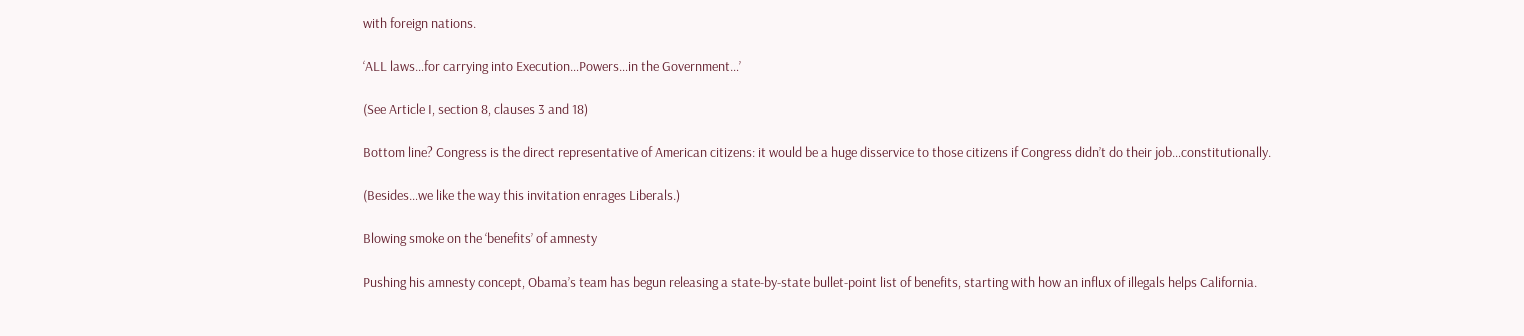with foreign nations.

‘ALL laws…for carrying into Execution…Powers…in the Government…’

(See Article I, section 8, clauses 3 and 18)

Bottom line? Congress is the direct representative of American citizens: it would be a huge disservice to those citizens if Congress didn’t do their job…constitutionally.

(Besides…we like the way this invitation enrages Liberals.)

Blowing smoke on the ‘benefits’ of amnesty

Pushing his amnesty concept, Obama’s team has begun releasing a state-by-state bullet-point list of benefits, starting with how an influx of illegals helps California.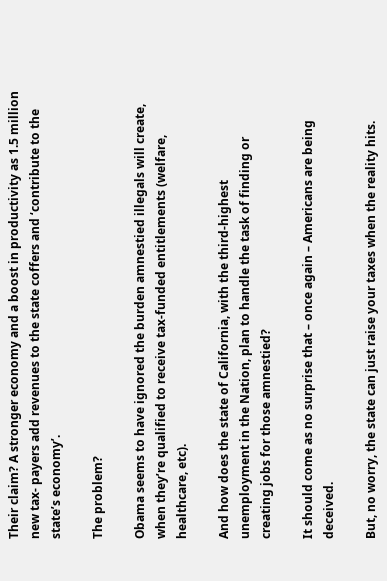Their claim? A stronger economy and a boost in productivity as 1.5 million new tax- payers add revenues to the state coffers and ‘contribute to the state’s economy’.

The problem?

Obama seems to have ignored the burden amnestied illegals will create, when they’re qualified to receive tax-funded entitlements (welfare, healthcare, etc).

And how does the state of California, with the third-highest unemployment in the Nation, plan to handle the task of finding or creating jobs for those amnestied?

It should come as no surprise that – once again – Americans are being deceived.

But, no worry, the state can just raise your taxes when the reality hits.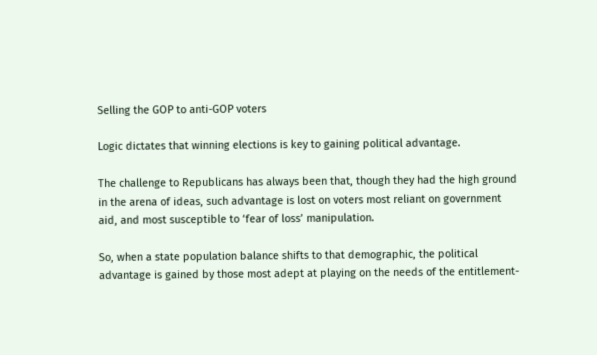Selling the GOP to anti-GOP voters

Logic dictates that winning elections is key to gaining political advantage.

The challenge to Republicans has always been that, though they had the high ground in the arena of ideas, such advantage is lost on voters most reliant on government aid, and most susceptible to ‘fear of loss’ manipulation.

So, when a state population balance shifts to that demographic, the political advantage is gained by those most adept at playing on the needs of the entitlement-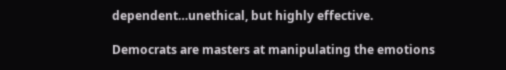dependent…unethical, but highly effective.

Democrats are masters at manipulating the emotions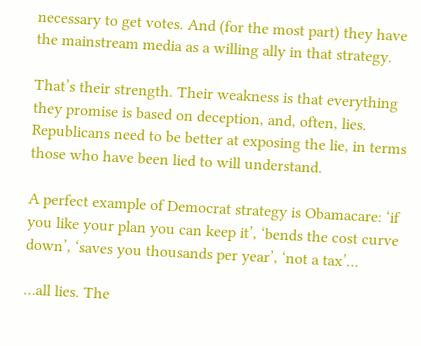necessary to get votes. And (for the most part) they have the mainstream media as a willing ally in that strategy.

That’s their strength. Their weakness is that everything they promise is based on deception, and, often, lies. Republicans need to be better at exposing the lie, in terms those who have been lied to will understand.

A perfect example of Democrat strategy is Obamacare: ‘if you like your plan you can keep it’, ‘bends the cost curve down’, ‘saves you thousands per year’, ‘not a tax’…

…all lies. The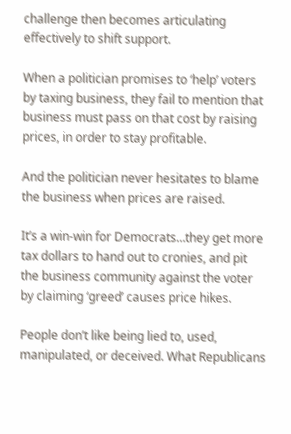challenge then becomes articulating effectively to shift support.

When a politician promises to ‘help’ voters by taxing business, they fail to mention that business must pass on that cost by raising prices, in order to stay profitable.

And the politician never hesitates to blame the business when prices are raised.

It’s a win-win for Democrats…they get more tax dollars to hand out to cronies, and pit the business community against the voter by claiming ‘greed’ causes price hikes.

People don’t like being lied to, used, manipulated, or deceived. What Republicans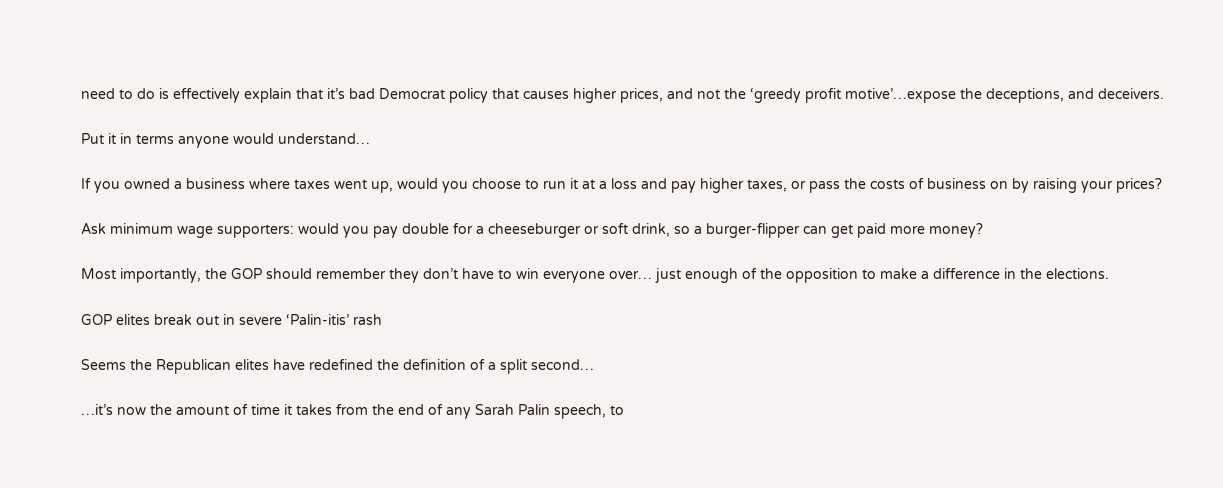need to do is effectively explain that it’s bad Democrat policy that causes higher prices, and not the ‘greedy profit motive’…expose the deceptions, and deceivers.

Put it in terms anyone would understand…

If you owned a business where taxes went up, would you choose to run it at a loss and pay higher taxes, or pass the costs of business on by raising your prices?

Ask minimum wage supporters: would you pay double for a cheeseburger or soft drink, so a burger-flipper can get paid more money?

Most importantly, the GOP should remember they don’t have to win everyone over… just enough of the opposition to make a difference in the elections.

GOP elites break out in severe ‘Palin-itis’ rash

Seems the Republican elites have redefined the definition of a split second…

…it’s now the amount of time it takes from the end of any Sarah Palin speech, to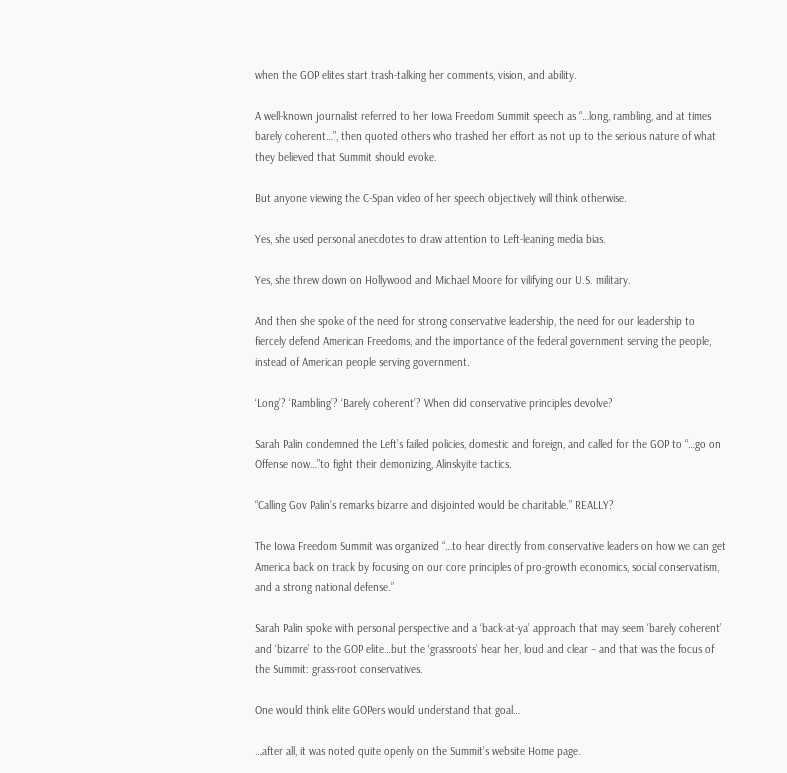when the GOP elites start trash-talking her comments, vision, and ability.

A well-known journalist referred to her Iowa Freedom Summit speech as “…long, rambling, and at times barely coherent…”, then quoted others who trashed her effort as not up to the serious nature of what they believed that Summit should evoke.

But anyone viewing the C-Span video of her speech objectively will think otherwise.

Yes, she used personal anecdotes to draw attention to Left-leaning media bias.

Yes, she threw down on Hollywood and Michael Moore for vilifying our U.S. military.

And then she spoke of the need for strong conservative leadership, the need for our leadership to fiercely defend American Freedoms, and the importance of the federal government serving the people, instead of American people serving government.

‘Long’? ‘Rambling’? ‘Barely coherent’? When did conservative principles devolve?

Sarah Palin condemned the Left’s failed policies, domestic and foreign, and called for the GOP to “…go on Offense now…”to fight their demonizing, Alinskyite tactics.

“Calling Gov Palin’s remarks bizarre and disjointed would be charitable.” REALLY?

The Iowa Freedom Summit was organized “…to hear directly from conservative leaders on how we can get America back on track by focusing on our core principles of pro-growth economics, social conservatism, and a strong national defense.”

Sarah Palin spoke with personal perspective and a ‘back-at-ya’ approach that may seem ‘barely coherent’ and ‘bizarre’ to the GOP elite…but the ‘grassroots’ hear her, loud and clear – and that was the focus of the Summit: grass-root conservatives.

One would think elite GOPers would understand that goal…

…after all, it was noted quite openly on the Summit’s website Home page.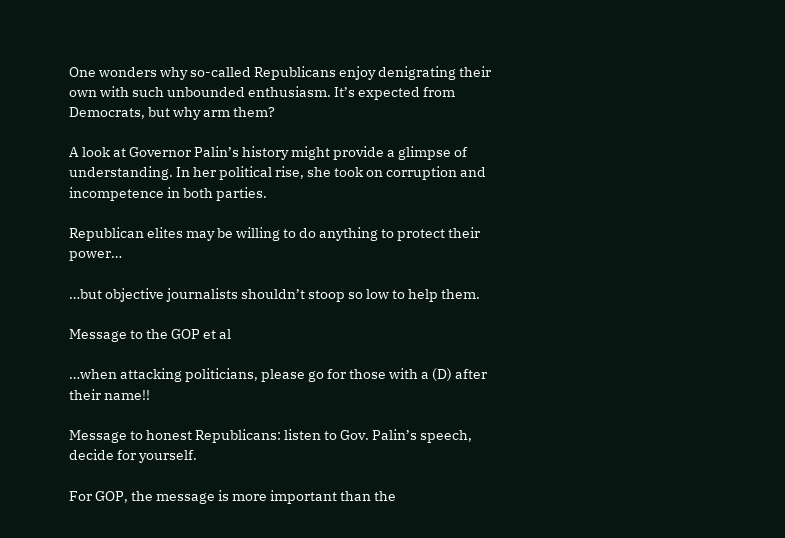One wonders why so-called Republicans enjoy denigrating their own with such unbounded enthusiasm. It’s expected from Democrats, but why arm them?

A look at Governor Palin’s history might provide a glimpse of understanding. In her political rise, she took on corruption and incompetence in both parties.

Republican elites may be willing to do anything to protect their power…

…but objective journalists shouldn’t stoop so low to help them.

Message to the GOP et al

…when attacking politicians, please go for those with a (D) after their name!!

Message to honest Republicans: listen to Gov. Palin’s speech, decide for yourself.

For GOP, the message is more important than the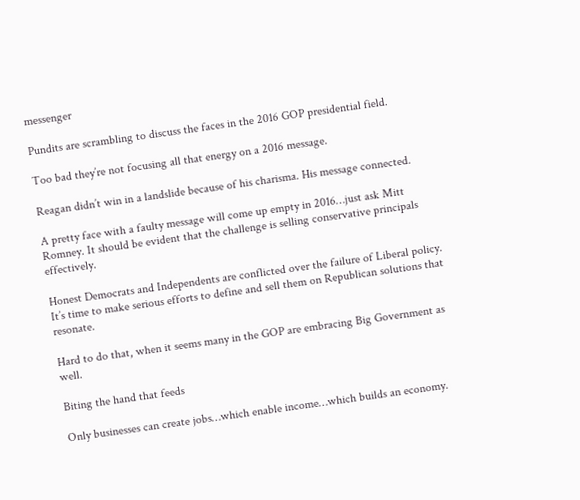messenger

Pundits are scrambling to discuss the faces in the 2016 GOP presidential field.

Too bad they’re not focusing all that energy on a 2016 message.

Reagan didn’t win in a landslide because of his charisma. His message connected.

A pretty face with a faulty message will come up empty in 2016…just ask Mitt Romney. It should be evident that the challenge is selling conservative principals effectively.

Honest Democrats and Independents are conflicted over the failure of Liberal policy. It’s time to make serious efforts to define and sell them on Republican solutions that resonate.

Hard to do that, when it seems many in the GOP are embracing Big Government as well.

Biting the hand that feeds

Only businesses can create jobs…which enable income…which builds an economy.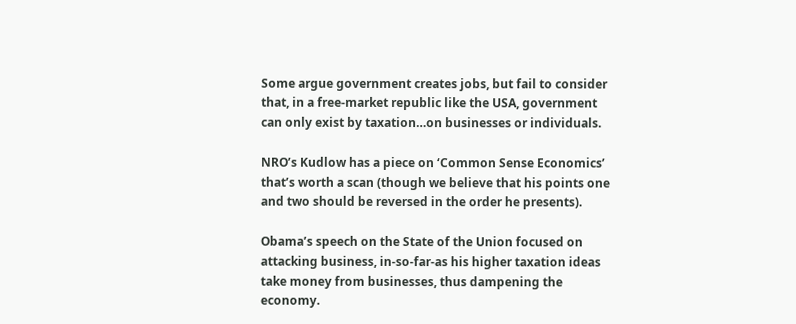Some argue government creates jobs, but fail to consider that, in a free-market republic like the USA, government can only exist by taxation…on businesses or individuals.

NRO’s Kudlow has a piece on ‘Common Sense Economics’ that’s worth a scan (though we believe that his points one and two should be reversed in the order he presents).

Obama’s speech on the State of the Union focused on attacking business, in-so-far-as his higher taxation ideas take money from businesses, thus dampening the economy.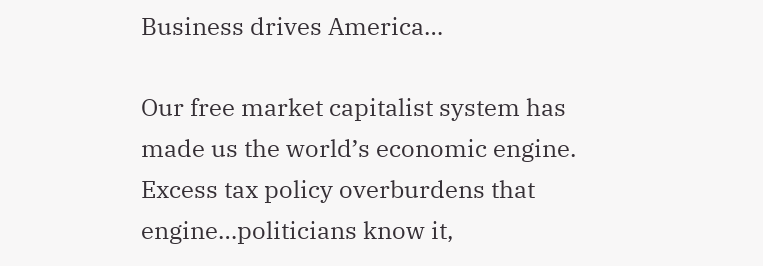Business drives America…

Our free market capitalist system has made us the world’s economic engine. Excess tax policy overburdens that engine…politicians know it,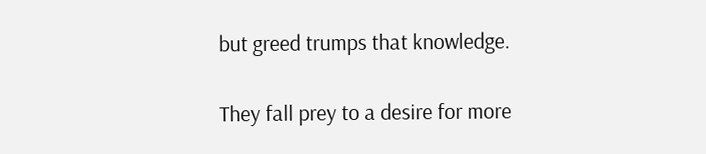but greed trumps that knowledge.

They fall prey to a desire for more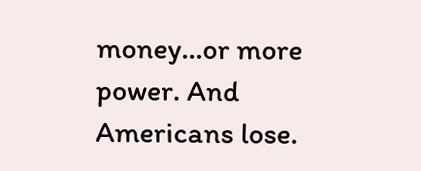money…or more power. And Americans lose.